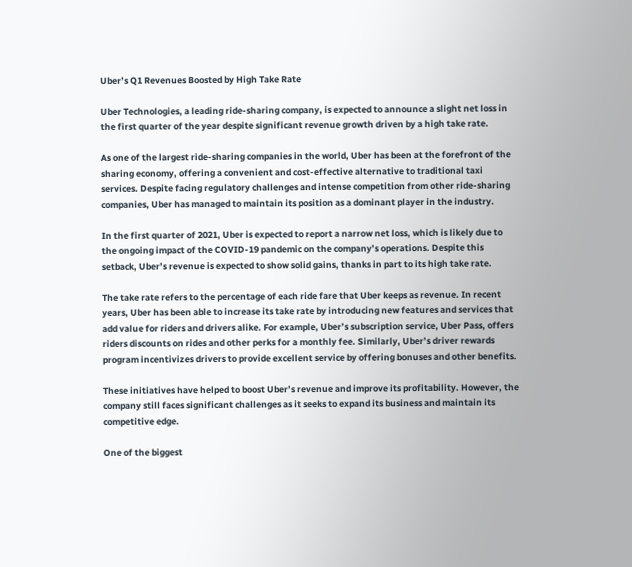Uber’s Q1 Revenues Boosted by High Take Rate

Uber Technologies, a leading ride-sharing company, is expected to announce a slight net loss in the first quarter of the year despite significant revenue growth driven by a high take rate.

As one of the largest ride-sharing companies in the world, Uber has been at the forefront of the sharing economy, offering a convenient and cost-effective alternative to traditional taxi services. Despite facing regulatory challenges and intense competition from other ride-sharing companies, Uber has managed to maintain its position as a dominant player in the industry.

In the first quarter of 2021, Uber is expected to report a narrow net loss, which is likely due to the ongoing impact of the COVID-19 pandemic on the company’s operations. Despite this setback, Uber’s revenue is expected to show solid gains, thanks in part to its high take rate.

The take rate refers to the percentage of each ride fare that Uber keeps as revenue. In recent years, Uber has been able to increase its take rate by introducing new features and services that add value for riders and drivers alike. For example, Uber’s subscription service, Uber Pass, offers riders discounts on rides and other perks for a monthly fee. Similarly, Uber’s driver rewards program incentivizes drivers to provide excellent service by offering bonuses and other benefits.

These initiatives have helped to boost Uber’s revenue and improve its profitability. However, the company still faces significant challenges as it seeks to expand its business and maintain its competitive edge.

One of the biggest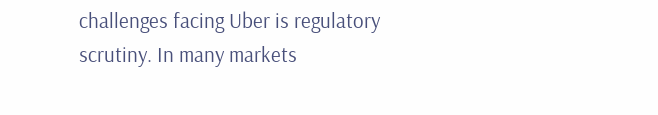challenges facing Uber is regulatory scrutiny. In many markets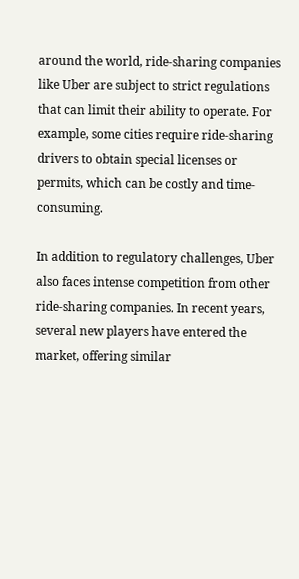around the world, ride-sharing companies like Uber are subject to strict regulations that can limit their ability to operate. For example, some cities require ride-sharing drivers to obtain special licenses or permits, which can be costly and time-consuming.

In addition to regulatory challenges, Uber also faces intense competition from other ride-sharing companies. In recent years, several new players have entered the market, offering similar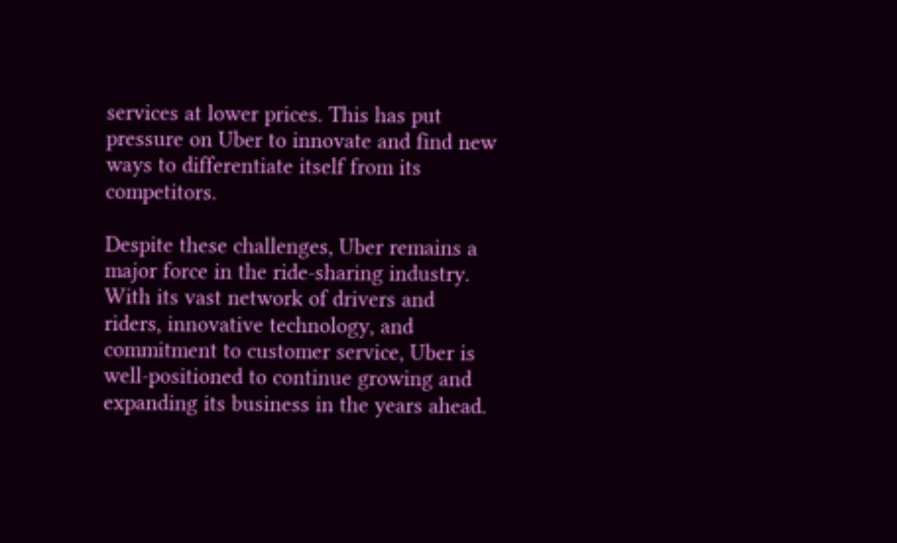services at lower prices. This has put pressure on Uber to innovate and find new ways to differentiate itself from its competitors.

Despite these challenges, Uber remains a major force in the ride-sharing industry. With its vast network of drivers and riders, innovative technology, and commitment to customer service, Uber is well-positioned to continue growing and expanding its business in the years ahead.